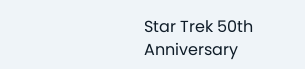Star Trek 50th Anniversary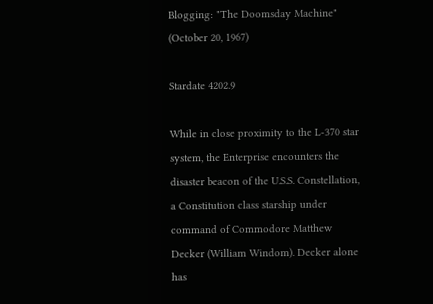Blogging: "The Doomsday Machine" (October 20, 1967)

Stardate 4202.9

While in close proximity to the L-370 star system, the Enterprise encounters the disaster beacon of the U.S.S. Constellation, a Constitution class starship under command of Commodore Matthew Decker (William Windom). Decker alone has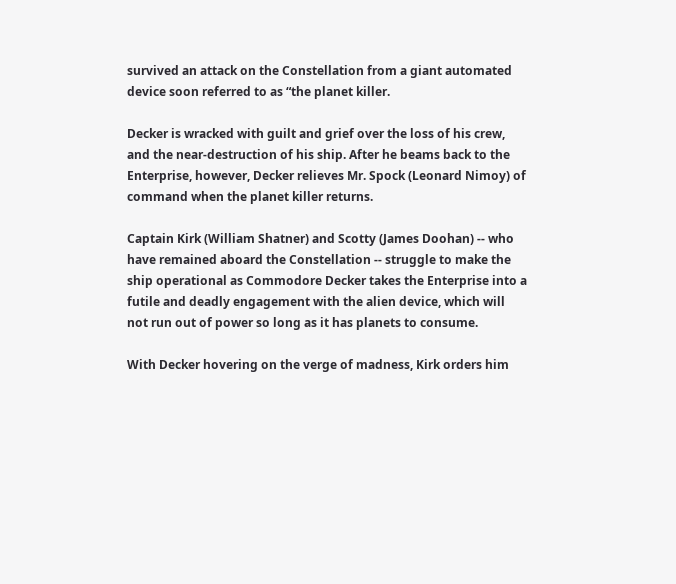survived an attack on the Constellation from a giant automated device soon referred to as “the planet killer.

Decker is wracked with guilt and grief over the loss of his crew, and the near-destruction of his ship. After he beams back to the Enterprise, however, Decker relieves Mr. Spock (Leonard Nimoy) of command when the planet killer returns.

Captain Kirk (William Shatner) and Scotty (James Doohan) -- who have remained aboard the Constellation -- struggle to make the ship operational as Commodore Decker takes the Enterprise into a futile and deadly engagement with the alien device, which will not run out of power so long as it has planets to consume.

With Decker hovering on the verge of madness, Kirk orders him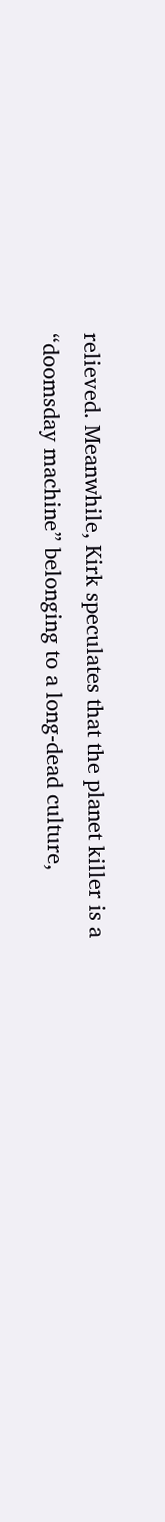relieved. Meanwhile, Kirk speculates that the planet killer is a “doomsday machine” belonging to a long-dead culture,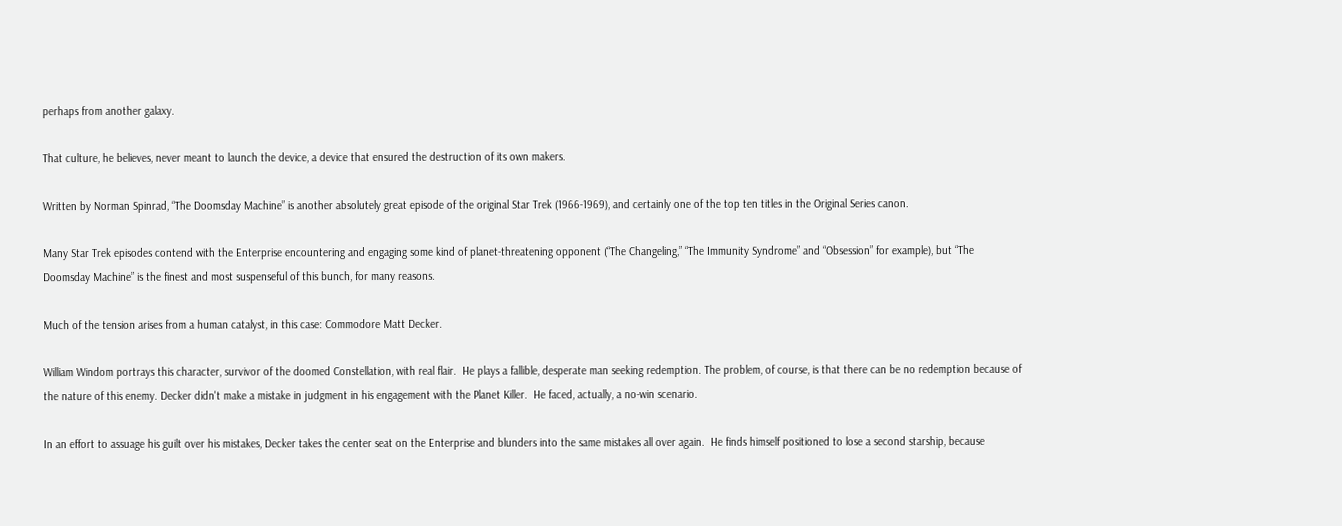perhaps from another galaxy.

That culture, he believes, never meant to launch the device, a device that ensured the destruction of its own makers.

Written by Norman Spinrad, “The Doomsday Machine” is another absolutely great episode of the original Star Trek (1966-1969), and certainly one of the top ten titles in the Original Series canon.

Many Star Trek episodes contend with the Enterprise encountering and engaging some kind of planet-threatening opponent (“The Changeling,” “The Immunity Syndrome” and “Obsession” for example), but “The Doomsday Machine” is the finest and most suspenseful of this bunch, for many reasons.

Much of the tension arises from a human catalyst, in this case: Commodore Matt Decker.

William Windom portrays this character, survivor of the doomed Constellation, with real flair.  He plays a fallible, desperate man seeking redemption. The problem, of course, is that there can be no redemption because of the nature of this enemy. Decker didn't make a mistake in judgment in his engagement with the Planet Killer.  He faced, actually, a no-win scenario.

In an effort to assuage his guilt over his mistakes, Decker takes the center seat on the Enterprise and blunders into the same mistakes all over again.  He finds himself positioned to lose a second starship, because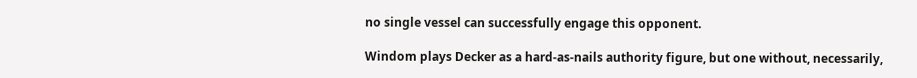no single vessel can successfully engage this opponent.

Windom plays Decker as a hard-as-nails authority figure, but one without, necessarily,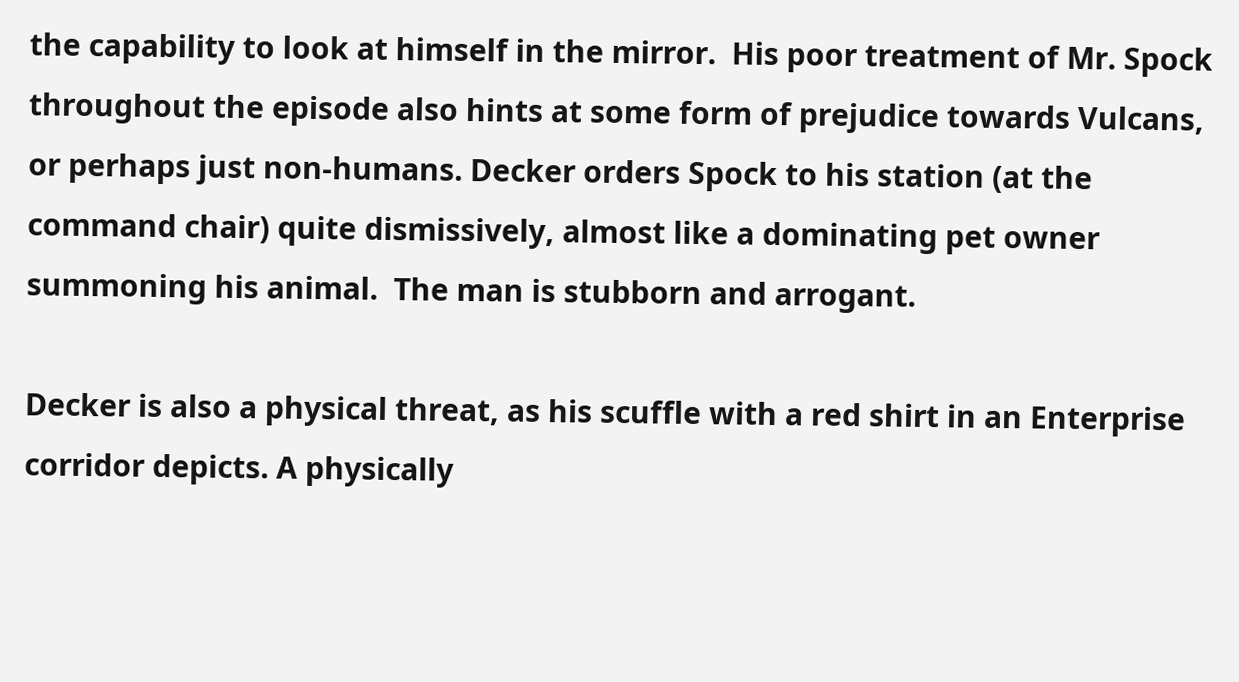the capability to look at himself in the mirror.  His poor treatment of Mr. Spock throughout the episode also hints at some form of prejudice towards Vulcans, or perhaps just non-humans. Decker orders Spock to his station (at the command chair) quite dismissively, almost like a dominating pet owner summoning his animal.  The man is stubborn and arrogant.

Decker is also a physical threat, as his scuffle with a red shirt in an Enterprise corridor depicts. A physically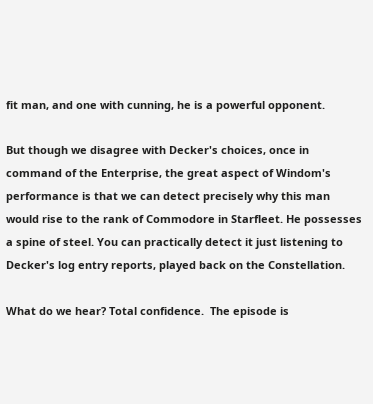fit man, and one with cunning, he is a powerful opponent.

But though we disagree with Decker's choices, once in command of the Enterprise, the great aspect of Windom's performance is that we can detect precisely why this man would rise to the rank of Commodore in Starfleet. He possesses a spine of steel. You can practically detect it just listening to Decker's log entry reports, played back on the Constellation.

What do we hear? Total confidence.  The episode is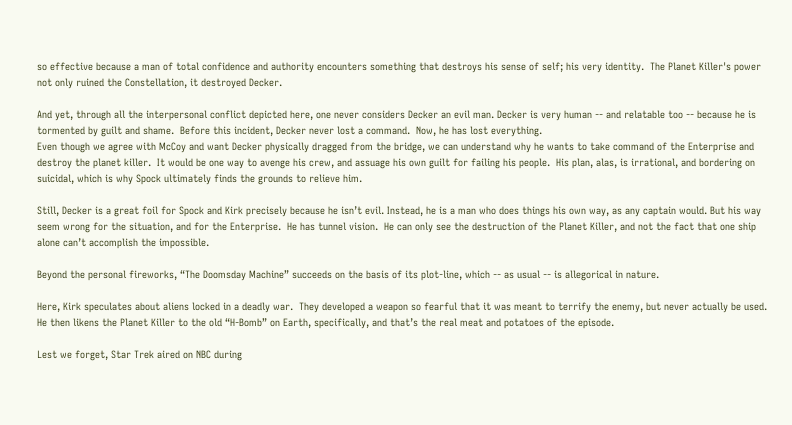so effective because a man of total confidence and authority encounters something that destroys his sense of self; his very identity.  The Planet Killer's power not only ruined the Constellation, it destroyed Decker.

And yet, through all the interpersonal conflict depicted here, one never considers Decker an evil man. Decker is very human -- and relatable too -- because he is tormented by guilt and shame.  Before this incident, Decker never lost a command.  Now, he has lost everything.
Even though we agree with McCoy and want Decker physically dragged from the bridge, we can understand why he wants to take command of the Enterprise and destroy the planet killer.  It would be one way to avenge his crew, and assuage his own guilt for failing his people.  His plan, alas, is irrational, and bordering on suicidal, which is why Spock ultimately finds the grounds to relieve him.

Still, Decker is a great foil for Spock and Kirk precisely because he isn’t evil. Instead, he is a man who does things his own way, as any captain would. But his way seem wrong for the situation, and for the Enterprise.  He has tunnel vision.  He can only see the destruction of the Planet Killer, and not the fact that one ship alone can’t accomplish the impossible.

Beyond the personal fireworks, “The Doomsday Machine” succeeds on the basis of its plot-line, which -- as usual -- is allegorical in nature.

Here, Kirk speculates about aliens locked in a deadly war.  They developed a weapon so fearful that it was meant to terrify the enemy, but never actually be used.  He then likens the Planet Killer to the old “H-Bomb” on Earth, specifically, and that’s the real meat and potatoes of the episode.

Lest we forget, Star Trek aired on NBC during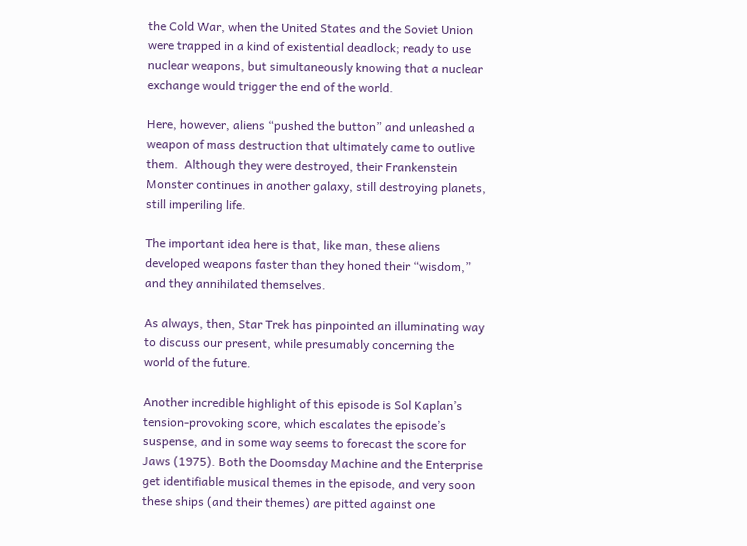the Cold War, when the United States and the Soviet Union were trapped in a kind of existential deadlock; ready to use nuclear weapons, but simultaneously knowing that a nuclear exchange would trigger the end of the world.

Here, however, aliens “pushed the button” and unleashed a weapon of mass destruction that ultimately came to outlive them.  Although they were destroyed, their Frankenstein Monster continues in another galaxy, still destroying planets, still imperiling life.

The important idea here is that, like man, these aliens developed weapons faster than they honed their “wisdom,” and they annihilated themselves.

As always, then, Star Trek has pinpointed an illuminating way to discuss our present, while presumably concerning the world of the future.

Another incredible highlight of this episode is Sol Kaplan’s  tension-provoking score, which escalates the episode’s suspense, and in some way seems to forecast the score for Jaws (1975). Both the Doomsday Machine and the Enterprise get identifiable musical themes in the episode, and very soon these ships (and their themes) are pitted against one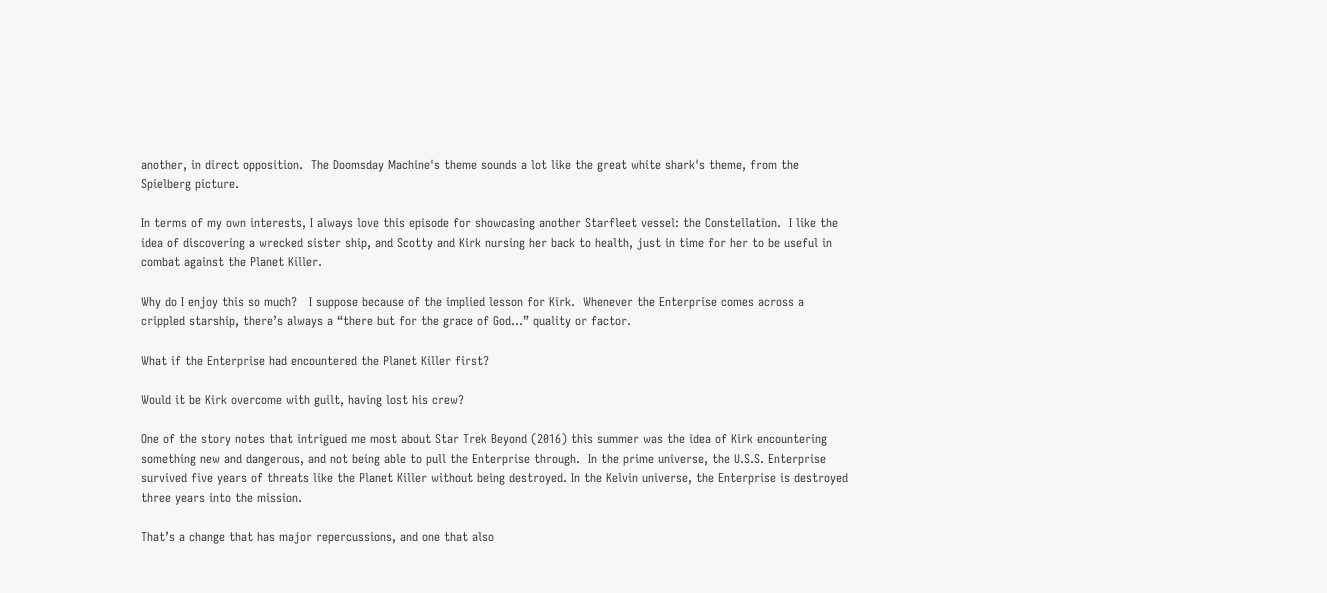another, in direct opposition.  The Doomsday Machine's theme sounds a lot like the great white shark's theme, from the Spielberg picture.

In terms of my own interests, I always love this episode for showcasing another Starfleet vessel: the Constellation.  I like the idea of discovering a wrecked sister ship, and Scotty and Kirk nursing her back to health, just in time for her to be useful in combat against the Planet Killer.

Why do I enjoy this so much?   I suppose because of the implied lesson for Kirk.  Whenever the Enterprise comes across a crippled starship, there’s always a “there but for the grace of God…” quality or factor.

What if the Enterprise had encountered the Planet Killer first?

Would it be Kirk overcome with guilt, having lost his crew?

One of the story notes that intrigued me most about Star Trek Beyond (2016) this summer was the idea of Kirk encountering something new and dangerous, and not being able to pull the Enterprise through.  In the prime universe, the U.S.S. Enterprise survived five years of threats like the Planet Killer without being destroyed. In the Kelvin universe, the Enterprise is destroyed three years into the mission.

That’s a change that has major repercussions, and one that also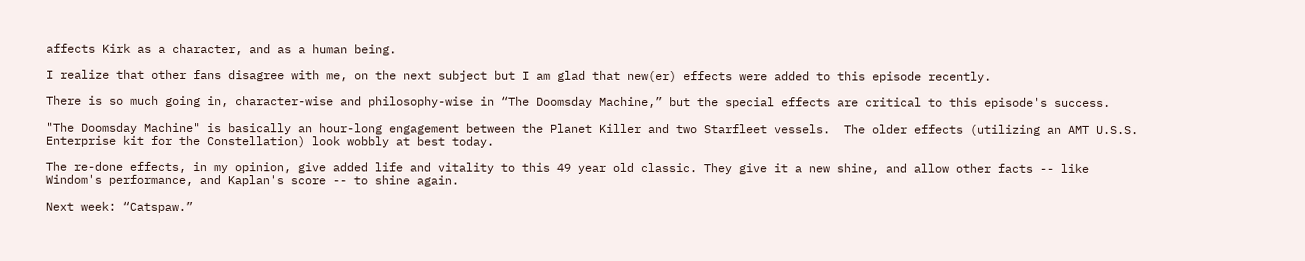affects Kirk as a character, and as a human being.

I realize that other fans disagree with me, on the next subject but I am glad that new(er) effects were added to this episode recently.

There is so much going in, character-wise and philosophy-wise in “The Doomsday Machine,” but the special effects are critical to this episode's success.

"The Doomsday Machine" is basically an hour-long engagement between the Planet Killer and two Starfleet vessels.  The older effects (utilizing an AMT U.S.S. Enterprise kit for the Constellation) look wobbly at best today.

The re-done effects, in my opinion, give added life and vitality to this 49 year old classic. They give it a new shine, and allow other facts -- like Windom's performance, and Kaplan's score -- to shine again.

Next week: “Catspaw.”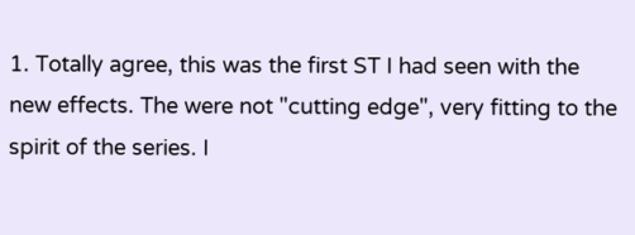1. Totally agree, this was the first ST I had seen with the new effects. The were not "cutting edge", very fitting to the spirit of the series. I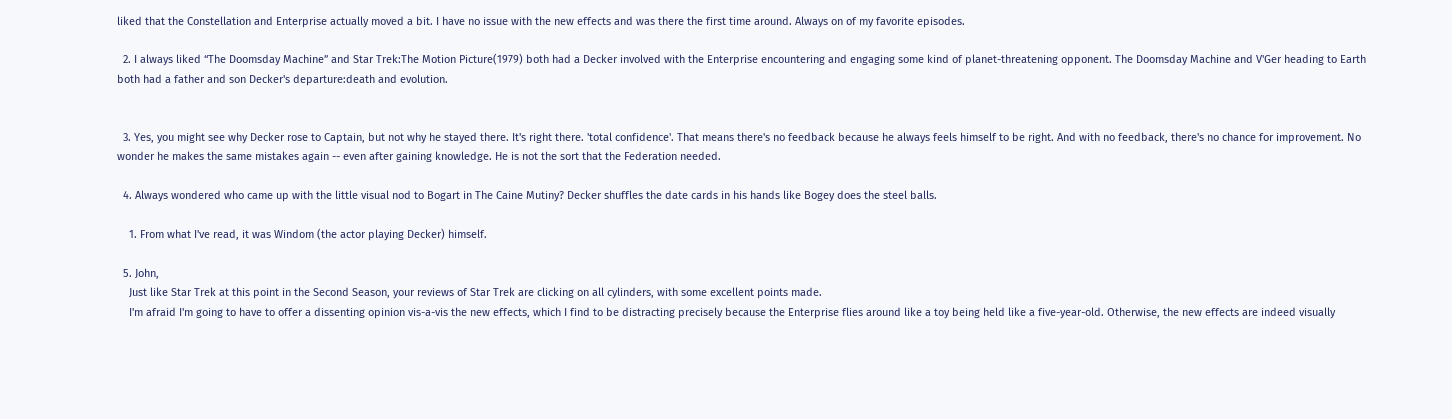liked that the Constellation and Enterprise actually moved a bit. I have no issue with the new effects and was there the first time around. Always on of my favorite episodes.

  2. I always liked “The Doomsday Machine” and Star Trek:The Motion Picture(1979) both had a Decker involved with the Enterprise encountering and engaging some kind of planet-threatening opponent. The Doomsday Machine and V'Ger heading to Earth both had a father and son Decker's departure:death and evolution.


  3. Yes, you might see why Decker rose to Captain, but not why he stayed there. It's right there. 'total confidence'. That means there's no feedback because he always feels himself to be right. And with no feedback, there's no chance for improvement. No wonder he makes the same mistakes again -- even after gaining knowledge. He is not the sort that the Federation needed.

  4. Always wondered who came up with the little visual nod to Bogart in The Caine Mutiny? Decker shuffles the date cards in his hands like Bogey does the steel balls.

    1. From what I've read, it was Windom (the actor playing Decker) himself.

  5. John,
    Just like Star Trek at this point in the Second Season, your reviews of Star Trek are clicking on all cylinders, with some excellent points made.
    I'm afraid I'm going to have to offer a dissenting opinion vis-a-vis the new effects, which I find to be distracting precisely because the Enterprise flies around like a toy being held like a five-year-old. Otherwise, the new effects are indeed visually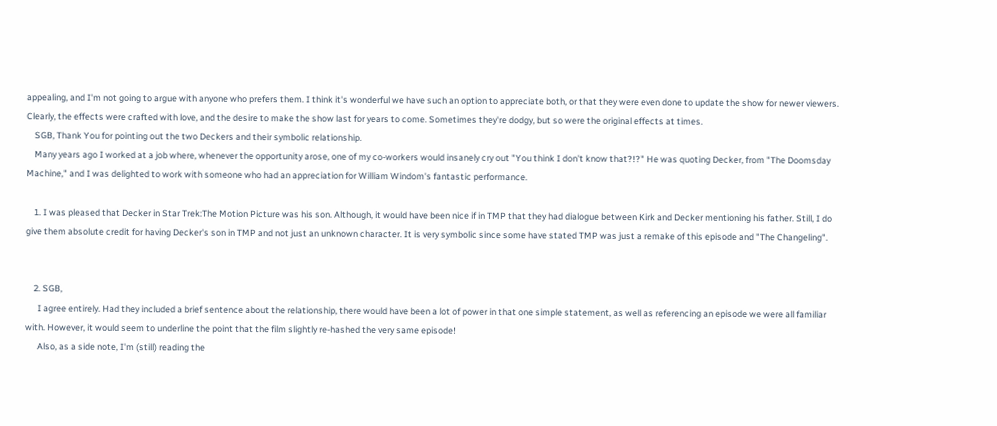appealing, and I'm not going to argue with anyone who prefers them. I think it's wonderful we have such an option to appreciate both, or that they were even done to update the show for newer viewers. Clearly, the effects were crafted with love, and the desire to make the show last for years to come. Sometimes they're dodgy, but so were the original effects at times.
    SGB, Thank You for pointing out the two Deckers and their symbolic relationship.
    Many years ago I worked at a job where, whenever the opportunity arose, one of my co-workers would insanely cry out "You think I don't know that?!?" He was quoting Decker, from "The Doomsday Machine," and I was delighted to work with someone who had an appreciation for William Windom's fantastic performance.

    1. I was pleased that Decker in Star Trek:The Motion Picture was his son. Although, it would have been nice if in TMP that they had dialogue between Kirk and Decker mentioning his father. Still, I do give them absolute credit for having Decker's son in TMP and not just an unknown character. It is very symbolic since some have stated TMP was just a remake of this episode and "The Changeling".


    2. SGB,
      I agree entirely. Had they included a brief sentence about the relationship, there would have been a lot of power in that one simple statement, as well as referencing an episode we were all familiar with. However, it would seem to underline the point that the film slightly re-hashed the very same episode!
      Also, as a side note, I'm (still) reading the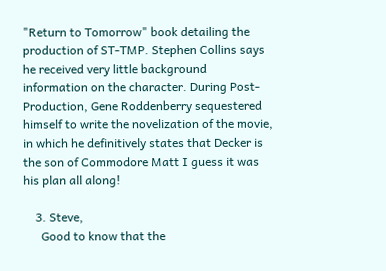"Return to Tomorrow" book detailing the production of ST-TMP. Stephen Collins says he received very little background information on the character. During Post-Production, Gene Roddenberry sequestered himself to write the novelization of the movie, in which he definitively states that Decker is the son of Commodore Matt I guess it was his plan all along!

    3. Steve,
      Good to know that the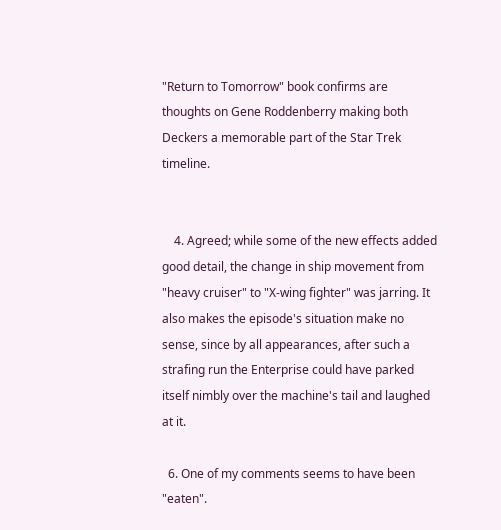"Return to Tomorrow" book confirms are thoughts on Gene Roddenberry making both Deckers a memorable part of the Star Trek timeline.


    4. Agreed; while some of the new effects added good detail, the change in ship movement from "heavy cruiser" to "X-wing fighter" was jarring. It also makes the episode's situation make no sense, since by all appearances, after such a strafing run the Enterprise could have parked itself nimbly over the machine's tail and laughed at it.

  6. One of my comments seems to have been "eaten".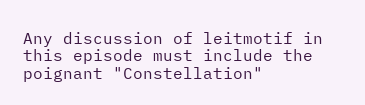Any discussion of leitmotif in this episode must include the poignant "Constellation"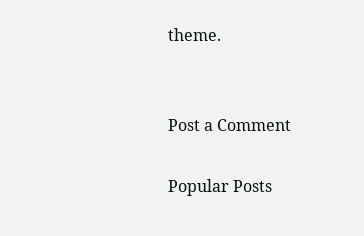theme.


Post a Comment

Popular Posts